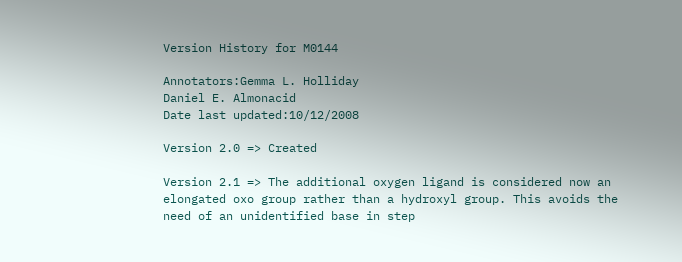Version History for M0144

Annotators:Gemma L. Holliday
Daniel E. Almonacid
Date last updated:10/12/2008

Version 2.0 => Created

Version 2.1 => The additional oxygen ligand is considered now an elongated oxo group rather than a hydroxyl group. This avoids the need of an unidentified base in step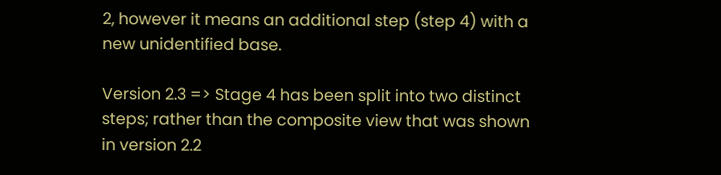2, however it means an additional step (step 4) with a new unidentified base.

Version 2.3 => Stage 4 has been split into two distinct steps; rather than the composite view that was shown in version 2.2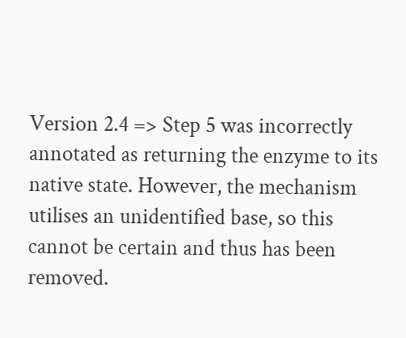Version 2.4 => Step 5 was incorrectly annotated as returning the enzyme to its native state. However, the mechanism utilises an unidentified base, so this cannot be certain and thus has been removed.